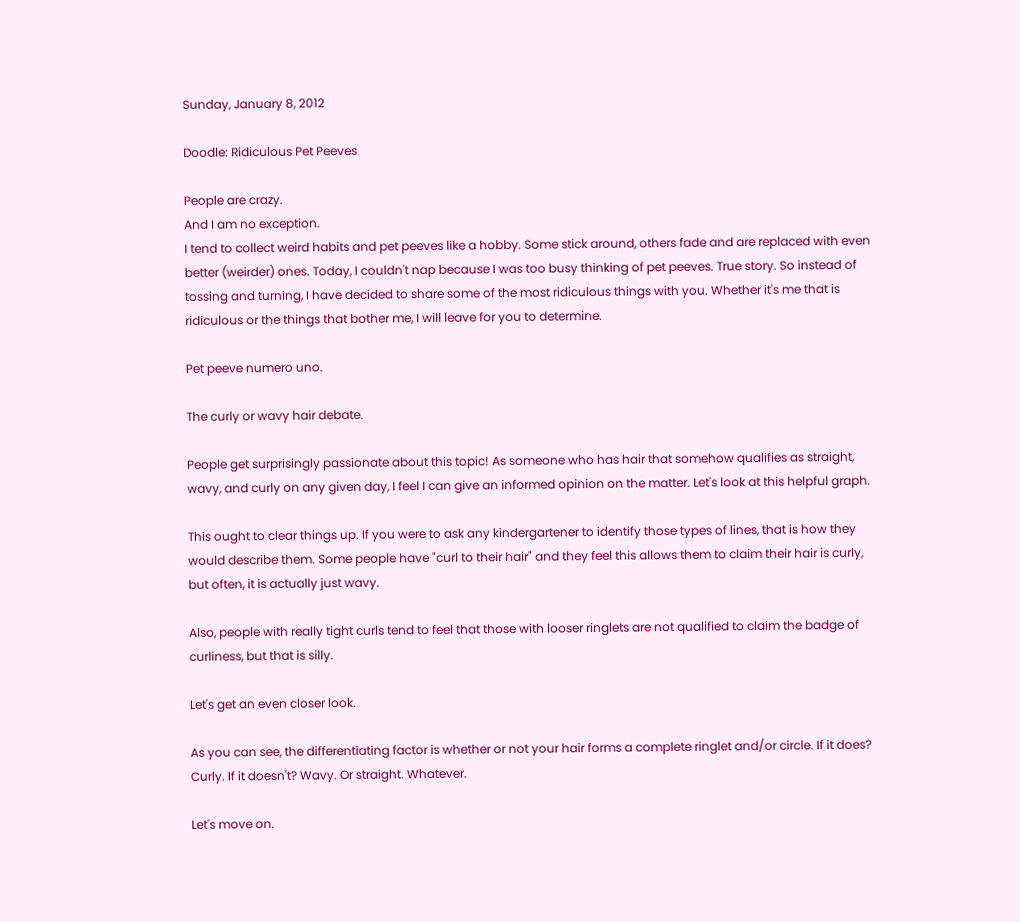Sunday, January 8, 2012

Doodle: Ridiculous Pet Peeves

People are crazy.
And I am no exception.
I tend to collect weird habits and pet peeves like a hobby. Some stick around, others fade and are replaced with even better (weirder) ones. Today, I couldn't nap because I was too busy thinking of pet peeves. True story. So instead of tossing and turning, I have decided to share some of the most ridiculous things with you. Whether it's me that is ridiculous or the things that bother me, I will leave for you to determine.

Pet peeve numero uno.

The curly or wavy hair debate.

People get surprisingly passionate about this topic! As someone who has hair that somehow qualifies as straight, wavy, and curly on any given day, I feel I can give an informed opinion on the matter. Let's look at this helpful graph.

This ought to clear things up. If you were to ask any kindergartener to identify those types of lines, that is how they would describe them. Some people have "curl to their hair" and they feel this allows them to claim their hair is curly, but often, it is actually just wavy.

Also, people with really tight curls tend to feel that those with looser ringlets are not qualified to claim the badge of curliness, but that is silly.

Let's get an even closer look.

As you can see, the differentiating factor is whether or not your hair forms a complete ringlet and/or circle. If it does? Curly. If it doesn't? Wavy. Or straight. Whatever.

Let's move on.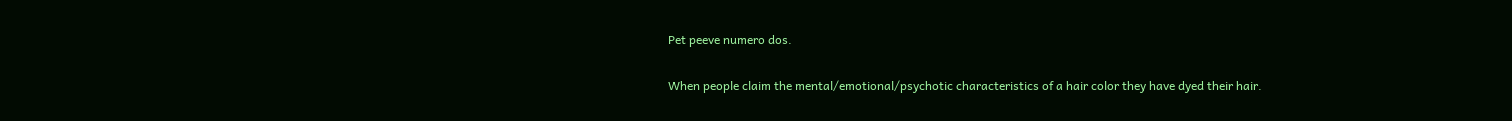Pet peeve numero dos.

When people claim the mental/emotional/psychotic characteristics of a hair color they have dyed their hair.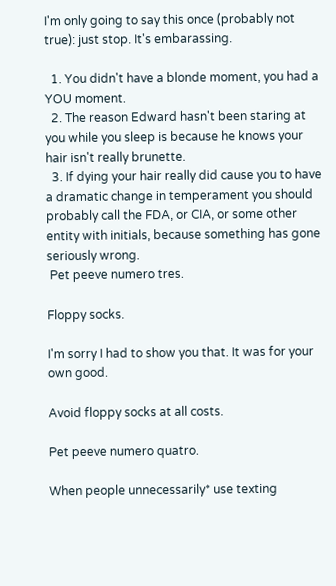I'm only going to say this once (probably not true): just stop. It's embarassing.

  1. You didn't have a blonde moment, you had a YOU moment.
  2. The reason Edward hasn't been staring at you while you sleep is because he knows your hair isn't really brunette.
  3. If dying your hair really did cause you to have a dramatic change in temperament you should probably call the FDA, or CIA, or some other entity with initials, because something has gone seriously wrong.
 Pet peeve numero tres.

Floppy socks.

I'm sorry I had to show you that. It was for your own good.

Avoid floppy socks at all costs.

Pet peeve numero quatro.

When people unnecessarily* use texting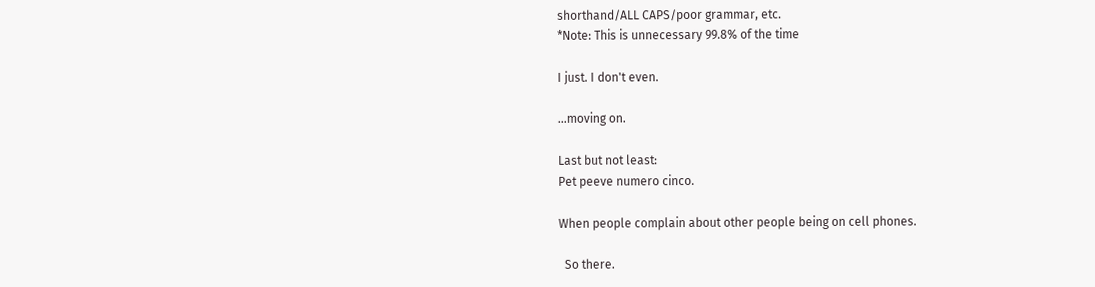shorthand/ALL CAPS/poor grammar, etc.
*Note: This is unnecessary 99.8% of the time

I just. I don't even.

...moving on.

Last but not least:
Pet peeve numero cinco.

When people complain about other people being on cell phones.

  So there.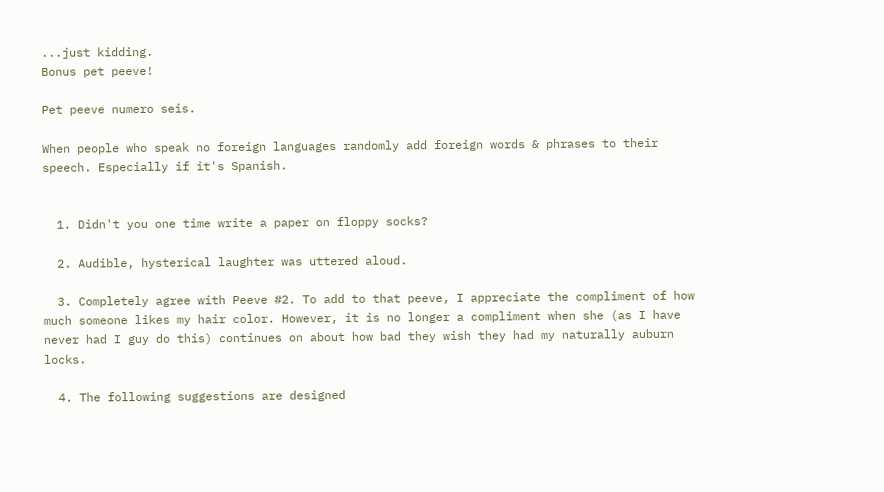...just kidding.
Bonus pet peeve!

Pet peeve numero seis.

When people who speak no foreign languages randomly add foreign words & phrases to their speech. Especially if it's Spanish.


  1. Didn't you one time write a paper on floppy socks?

  2. Audible, hysterical laughter was uttered aloud.

  3. Completely agree with Peeve #2. To add to that peeve, I appreciate the compliment of how much someone likes my hair color. However, it is no longer a compliment when she (as I have never had I guy do this) continues on about how bad they wish they had my naturally auburn locks.

  4. The following suggestions are designed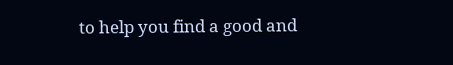to help you find a good and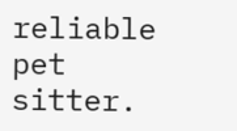reliable pet sitter.